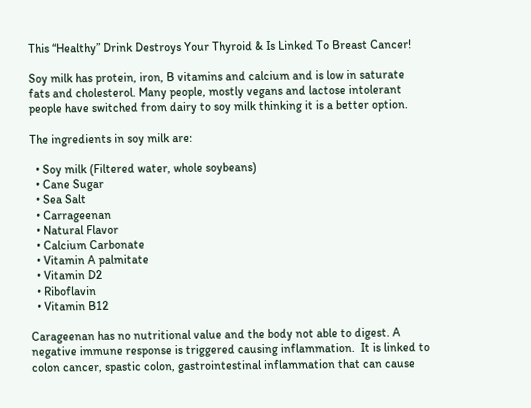This “Healthy” Drink Destroys Your Thyroid & Is Linked To Breast Cancer!

Soy milk has protein, iron, B vitamins and calcium and is low in saturate fats and cholesterol. Many people, mostly vegans and lactose intolerant people have switched from dairy to soy milk thinking it is a better option.

The ingredients in soy milk are:

  • Soy milk (Filtered water, whole soybeans)
  • Cane Sugar
  • Sea Salt
  • Carrageenan
  • Natural Flavor
  • Calcium Carbonate
  • Vitamin A palmitate
  • Vitamin D2
  • Riboflavin
  • Vitamin B12

Carageenan has no nutritional value and the body not able to digest. A negative immune response is triggered causing inflammation.  It is linked to colon cancer, spastic colon, gastrointestinal inflammation that can cause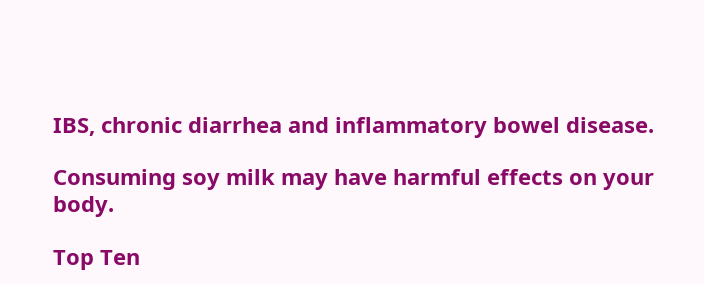IBS, chronic diarrhea and inflammatory bowel disease.

Consuming soy milk may have harmful effects on your body.

Top Ten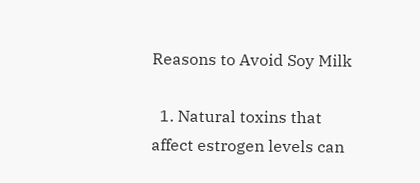Reasons to Avoid Soy Milk

  1. Natural toxins that affect estrogen levels can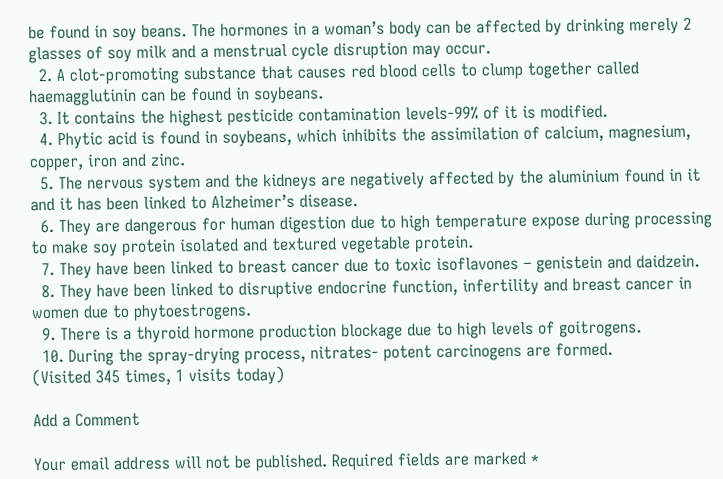be found in soy beans. The hormones in a woman’s body can be affected by drinking merely 2 glasses of soy milk and a menstrual cycle disruption may occur.
  2. A clot-promoting substance that causes red blood cells to clump together called haemagglutinin can be found in soybeans.
  3. It contains the highest pesticide contamination levels-99% of it is modified.
  4. Phytic acid is found in soybeans, which inhibits the assimilation of calcium, magnesium, copper, iron and zinc.
  5. The nervous system and the kidneys are negatively affected by the aluminium found in it and it has been linked to Alzheimer’s disease.
  6. They are dangerous for human digestion due to high temperature expose during processing to make soy protein isolated and textured vegetable protein.
  7. They have been linked to breast cancer due to toxic isoflavones – genistein and daidzein.
  8. They have been linked to disruptive endocrine function, infertility and breast cancer in women due to phytoestrogens.
  9. There is a thyroid hormone production blockage due to high levels of goitrogens.
  10. During the spray-drying process, nitrates- potent carcinogens are formed.
(Visited 345 times, 1 visits today)

Add a Comment

Your email address will not be published. Required fields are marked *